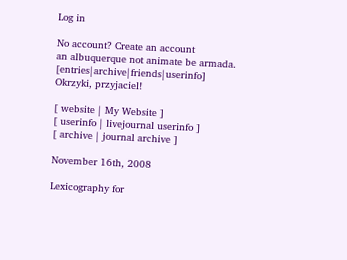Log in

No account? Create an account
an albuquerque not animate be armada. [entries|archive|friends|userinfo]
Okrzyki, przyjaciel!

[ website | My Website ]
[ userinfo | livejournal userinfo ]
[ archive | journal archive ]

November 16th, 2008

Lexicography for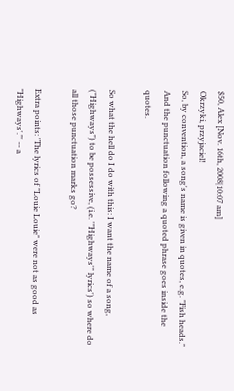$50, Alex [Nov. 16th, 2008|10:07 am]
Okrzyki, przyjaciel!
So, by convention, a song's name is given in quotes, e.g. "Fish heads." And the punctuation following a quoted phrase goes inside the quotes.

So what the hell do I do with this: I want the name of a song, ("Highways") to be possessive, (i.e. '"Highways'" lyrics') so where do all those punctuation marks go?

Extra points: 'The lyrics of "Louie Louie" were not as good as "Highways'."' -- a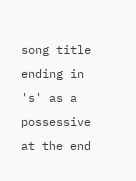song title ending in 's' as a possessive at the end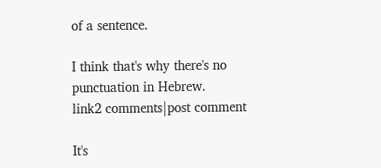of a sentence.

I think that's why there's no punctuation in Hebrew.
link2 comments|post comment

It's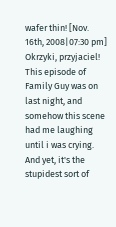wafer thin! [Nov. 16th, 2008|07:30 pm]
Okrzyki, przyjaciel!
This episode of Family Guy was on last night, and somehow this scene had me laughing until i was crying. And yet, it's the stupidest sort of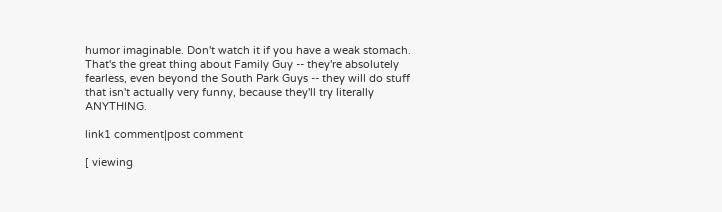humor imaginable. Don't watch it if you have a weak stomach. That's the great thing about Family Guy -- they're absolutely fearless, even beyond the South Park Guys -- they will do stuff that isn't actually very funny, because they'll try literally ANYTHING.

link1 comment|post comment

[ viewing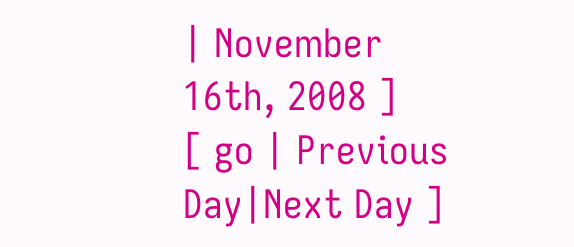| November 16th, 2008 ]
[ go | Previous Day|Next Day ]